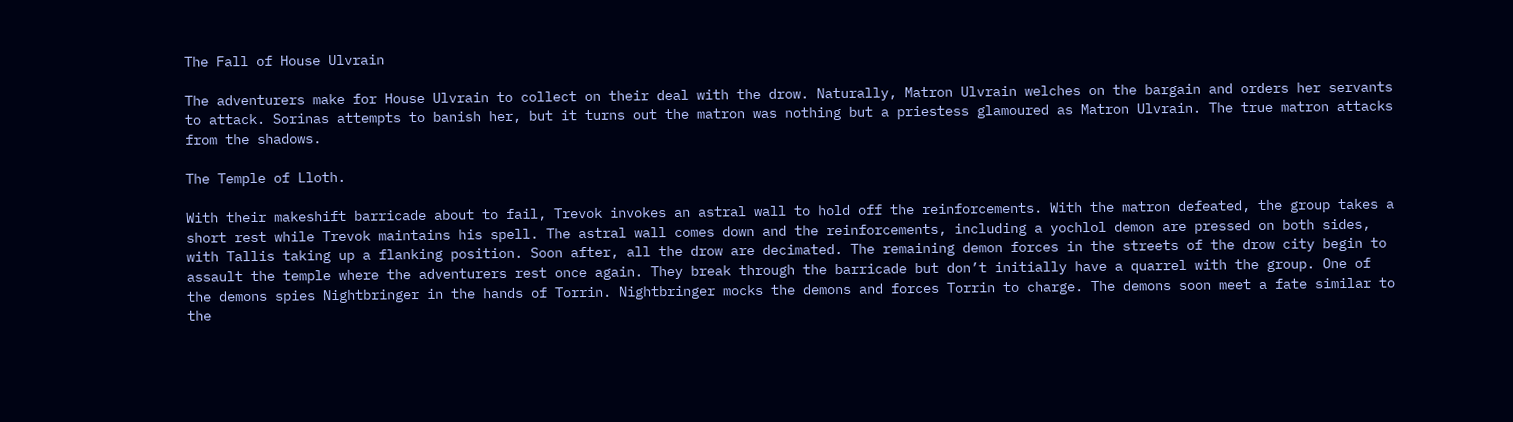The Fall of House Ulvrain

The adventurers make for House Ulvrain to collect on their deal with the drow. Naturally, Matron Ulvrain welches on the bargain and orders her servants to attack. Sorinas attempts to banish her, but it turns out the matron was nothing but a priestess glamoured as Matron Ulvrain. The true matron attacks from the shadows.

The Temple of Lloth.

With their makeshift barricade about to fail, Trevok invokes an astral wall to hold off the reinforcements. With the matron defeated, the group takes a short rest while Trevok maintains his spell. The astral wall comes down and the reinforcements, including a yochlol demon are pressed on both sides, with Tallis taking up a flanking position. Soon after, all the drow are decimated. The remaining demon forces in the streets of the drow city begin to assault the temple where the adventurers rest once again. They break through the barricade but don’t initially have a quarrel with the group. One of the demons spies Nightbringer in the hands of Torrin. Nightbringer mocks the demons and forces Torrin to charge. The demons soon meet a fate similar to the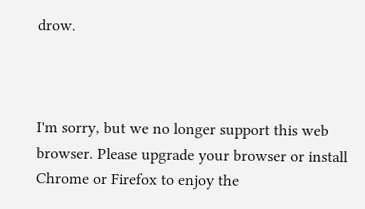drow.



I'm sorry, but we no longer support this web browser. Please upgrade your browser or install Chrome or Firefox to enjoy the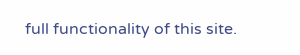full functionality of this site.